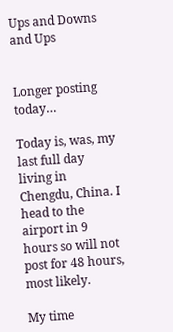Ups and Downs and Ups


Longer posting today…

Today is, was, my last full day living in Chengdu, China. I head to the airport in 9 hours so will not post for 48 hours, most likely.

My time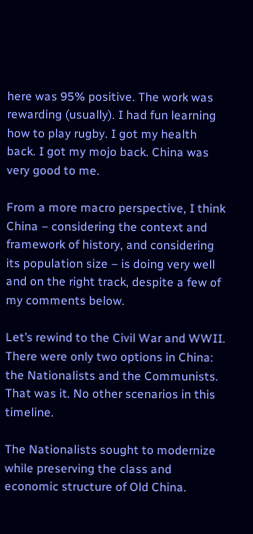here was 95% positive. The work was rewarding (usually). I had fun learning how to play rugby. I got my health back. I got my mojo back. China was very good to me.

From a more macro perspective, I think China – considering the context and framework of history, and considering its population size – is doing very well and on the right track, despite a few of my comments below.

Let’s rewind to the Civil War and WWII. There were only two options in China: the Nationalists and the Communists. That was it. No other scenarios in this timeline.

The Nationalists sought to modernize while preserving the class and economic structure of Old China.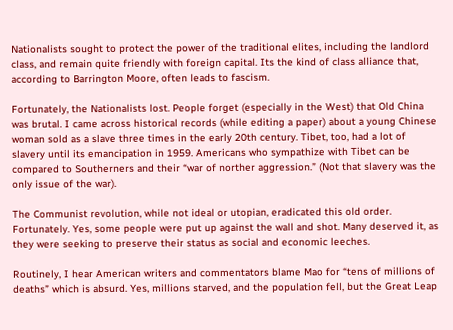Nationalists sought to protect the power of the traditional elites, including the landlord class, and remain quite friendly with foreign capital. Its the kind of class alliance that, according to Barrington Moore, often leads to fascism.

Fortunately, the Nationalists lost. People forget (especially in the West) that Old China was brutal. I came across historical records (while editing a paper) about a young Chinese woman sold as a slave three times in the early 20th century. Tibet, too, had a lot of slavery until its emancipation in 1959. Americans who sympathize with Tibet can be compared to Southerners and their “war of norther aggression.” (Not that slavery was the only issue of the war).

The Communist revolution, while not ideal or utopian, eradicated this old order. Fortunately. Yes, some people were put up against the wall and shot. Many deserved it, as they were seeking to preserve their status as social and economic leeches.

Routinely, I hear American writers and commentators blame Mao for “tens of millions of deaths” which is absurd. Yes, millions starved, and the population fell, but the Great Leap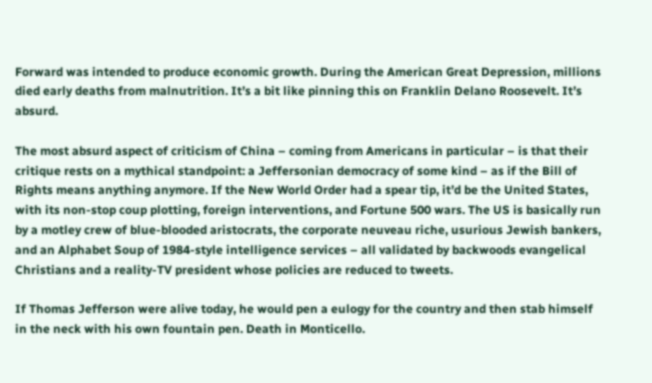Forward was intended to produce economic growth. During the American Great Depression, millions died early deaths from malnutrition. It’s a bit like pinning this on Franklin Delano Roosevelt. It’s absurd.

The most absurd aspect of criticism of China – coming from Americans in particular – is that their critique rests on a mythical standpoint: a Jeffersonian democracy of some kind – as if the Bill of Rights means anything anymore. If the New World Order had a spear tip, it’d be the United States, with its non-stop coup plotting, foreign interventions, and Fortune 500 wars. The US is basically run by a motley crew of blue-blooded aristocrats, the corporate neuveau riche, usurious Jewish bankers, and an Alphabet Soup of 1984-style intelligence services – all validated by backwoods evangelical Christians and a reality-TV president whose policies are reduced to tweets.

If Thomas Jefferson were alive today, he would pen a eulogy for the country and then stab himself in the neck with his own fountain pen. Death in Monticello.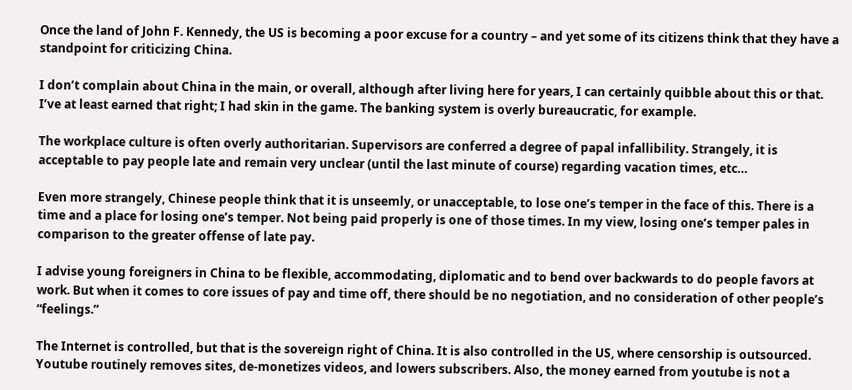Once the land of John F. Kennedy, the US is becoming a poor excuse for a country – and yet some of its citizens think that they have a standpoint for criticizing China.

I don’t complain about China in the main, or overall, although after living here for years, I can certainly quibble about this or that. I’ve at least earned that right; I had skin in the game. The banking system is overly bureaucratic, for example.

The workplace culture is often overly authoritarian. Supervisors are conferred a degree of papal infallibility. Strangely, it is acceptable to pay people late and remain very unclear (until the last minute of course) regarding vacation times, etc…

Even more strangely, Chinese people think that it is unseemly, or unacceptable, to lose one’s temper in the face of this. There is a time and a place for losing one’s temper. Not being paid properly is one of those times. In my view, losing one’s temper pales in comparison to the greater offense of late pay.

I advise young foreigners in China to be flexible, accommodating, diplomatic and to bend over backwards to do people favors at work. But when it comes to core issues of pay and time off, there should be no negotiation, and no consideration of other people’s “feelings.”

The Internet is controlled, but that is the sovereign right of China. It is also controlled in the US, where censorship is outsourced. Youtube routinely removes sites, de-monetizes videos, and lowers subscribers. Also, the money earned from youtube is not a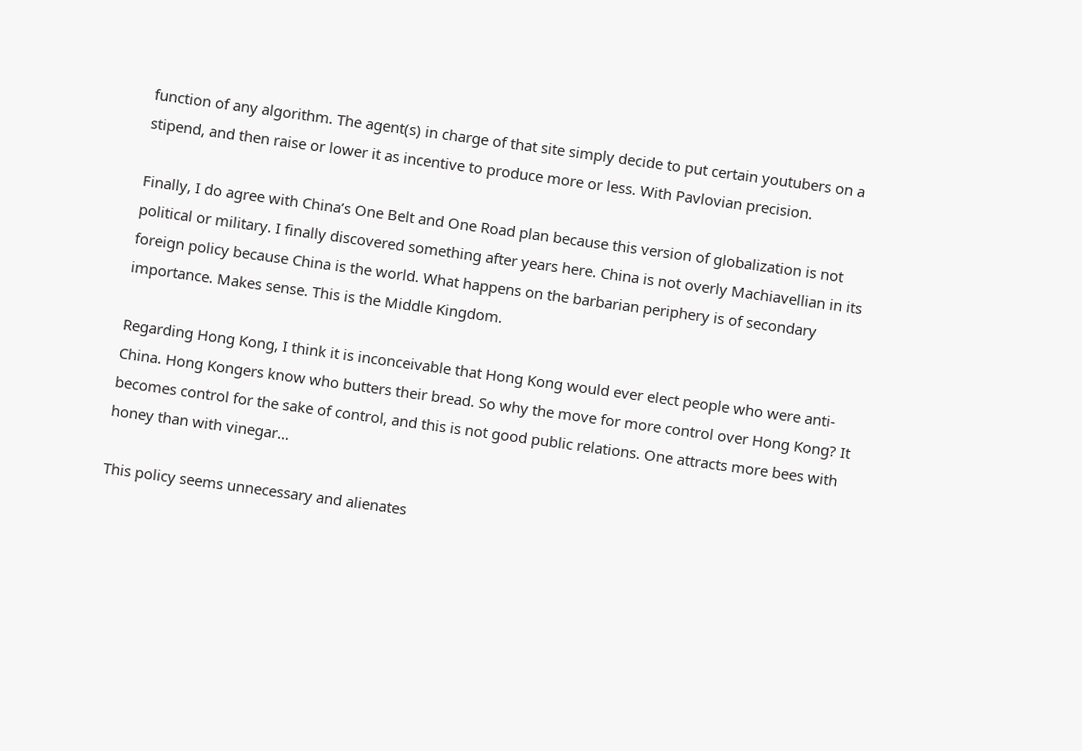function of any algorithm. The agent(s) in charge of that site simply decide to put certain youtubers on a stipend, and then raise or lower it as incentive to produce more or less. With Pavlovian precision.

Finally, I do agree with China’s One Belt and One Road plan because this version of globalization is not political or military. I finally discovered something after years here. China is not overly Machiavellian in its foreign policy because China is the world. What happens on the barbarian periphery is of secondary importance. Makes sense. This is the Middle Kingdom.

Regarding Hong Kong, I think it is inconceivable that Hong Kong would ever elect people who were anti-China. Hong Kongers know who butters their bread. So why the move for more control over Hong Kong? It becomes control for the sake of control, and this is not good public relations. One attracts more bees with honey than with vinegar…

This policy seems unnecessary and alienates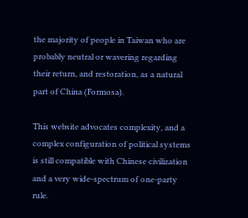the majority of people in Taiwan who are probably neutral or wavering regarding their return, and restoration, as a natural part of China (Formosa).

This website advocates complexity, and a complex configuration of political systems is still compatible with Chinese civilization and a very wide-spectrum of one-party rule.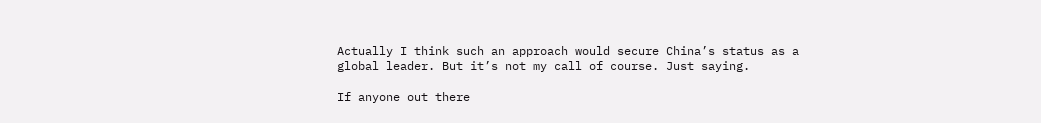Actually I think such an approach would secure China’s status as a global leader. But it’s not my call of course. Just saying.

If anyone out there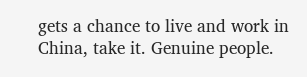gets a chance to live and work in China, take it. Genuine people.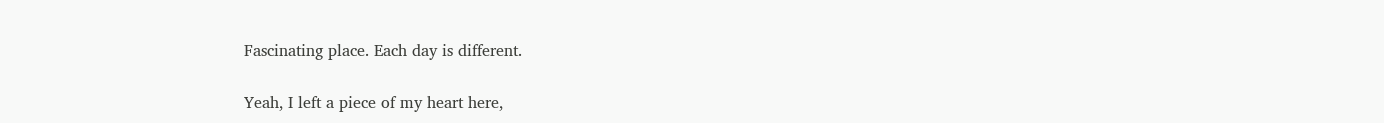Fascinating place. Each day is different.

Yeah, I left a piece of my heart here,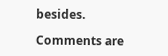besides.

Comments are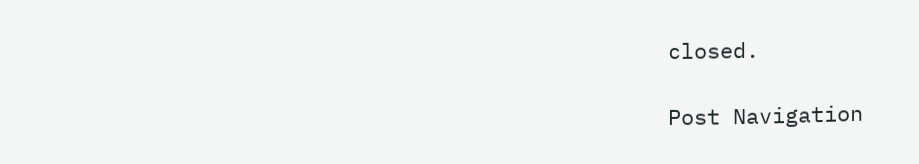closed.

Post Navigation